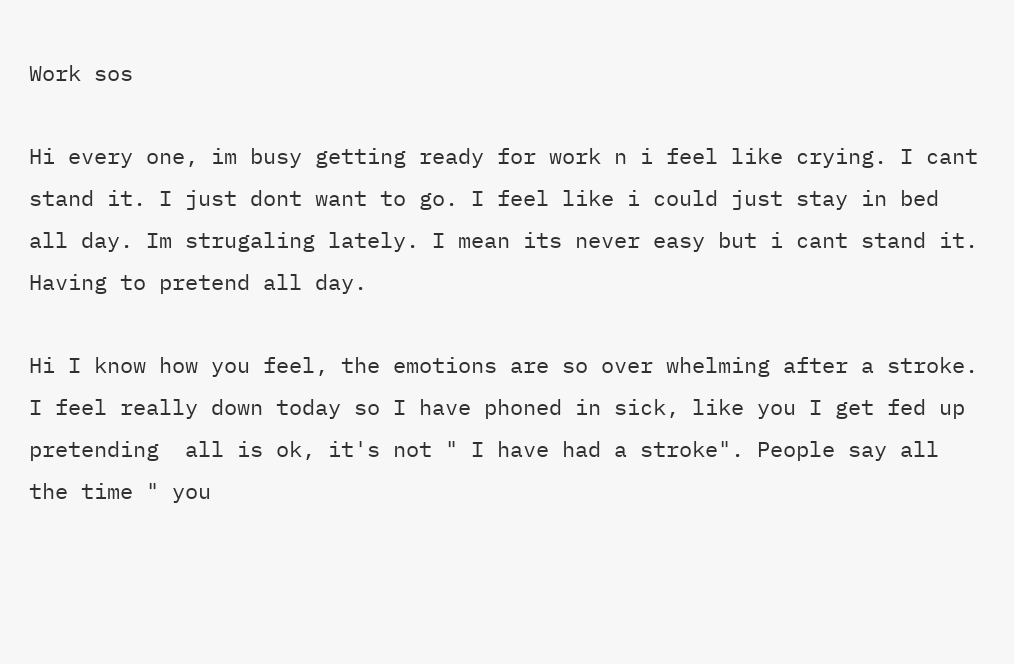Work sos

Hi every one, im busy getting ready for work n i feel like crying. I cant stand it. I just dont want to go. I feel like i could just stay in bed all day. Im strugaling lately. I mean its never easy but i cant stand it. Having to pretend all day.

Hi I know how you feel, the emotions are so over whelming after a stroke. I feel really down today so I have phoned in sick, like you I get fed up pretending  all is ok, it's not " I have had a stroke". People say all the time " you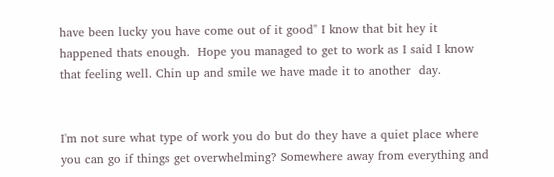have been lucky you have come out of it good" I know that bit hey it happened thats enough.  Hope you managed to get to work as I said I know that feeling well. Chin up and smile we have made it to another  day.


I'm not sure what type of work you do but do they have a quiet place where you can go if things get overwhelming? Somewhere away from everything and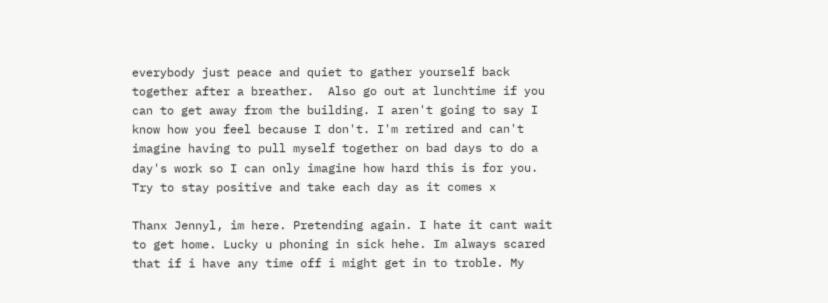everybody just peace and quiet to gather yourself back together after a breather.  Also go out at lunchtime if you can to get away from the building. I aren't going to say I know how you feel because I don't. I'm retired and can't imagine having to pull myself together on bad days to do a day's work so I can only imagine how hard this is for you. Try to stay positive and take each day as it comes x

Thanx Jennyl, im here. Pretending again. I hate it cant wait to get home. Lucky u phoning in sick hehe. Im always scared that if i have any time off i might get in to troble. My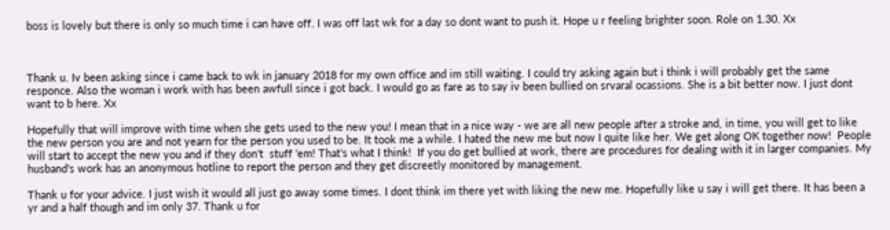boss is lovely but there is only so much time i can have off. I was off last wk for a day so dont want to push it. Hope u r feeling brighter soon. Role on 1.30. Xx



Thank u. Iv been asking since i came back to wk in january 2018 for my own office and im still waiting. I could try asking again but i think i will probably get the same responce. Also the woman i work with has been awfull since i got back. I would go as fare as to say iv been bullied on srvaral ocassions. She is a bit better now. I just dont want to b here. Xx

Hopefully that will improve with time when she gets used to the new you! I mean that in a nice way - we are all new people after a stroke and, in time, you will get to like the new person you are and not yearn for the person you used to be. It took me a while. I hated the new me but now I quite like her. We get along OK together now!  People will start to accept the new you and if they don't  stuff 'em! That's what I think!  If you do get bullied at work, there are procedures for dealing with it in larger companies. My husband's work has an anonymous hotline to report the person and they get discreetly monitored by management.

Thank u for your advice. I just wish it would all just go away some times. I dont think im there yet with liking the new me. Hopefully like u say i will get there. It has been a yr and a half though and im only 37. Thank u for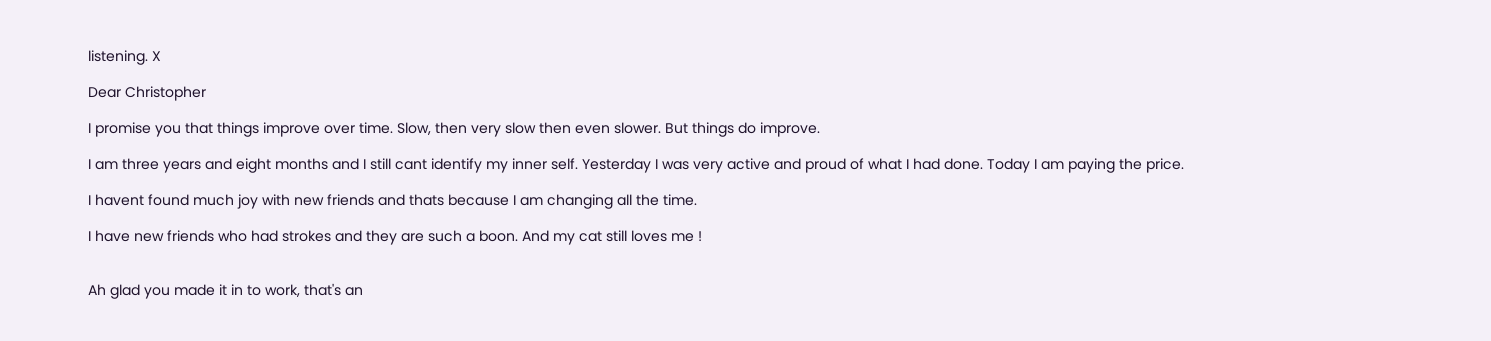listening. X

Dear Christopher

I promise you that things improve over time. Slow, then very slow then even slower. But things do improve.

I am three years and eight months and I still cant identify my inner self. Yesterday I was very active and proud of what I had done. Today I am paying the price.

I havent found much joy with new friends and thats because I am changing all the time.

I have new friends who had strokes and they are such a boon. And my cat still loves me !


Ah glad you made it in to work, that's an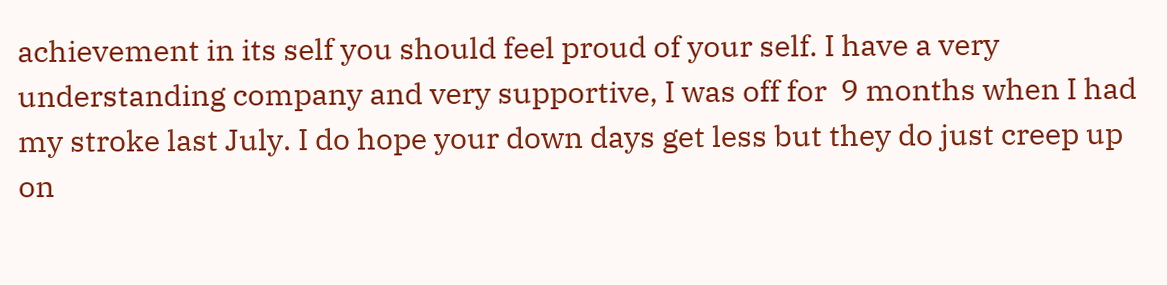achievement in its self you should feel proud of your self. I have a very understanding company and very supportive, I was off for  9 months when I had my stroke last July. I do hope your down days get less but they do just creep up on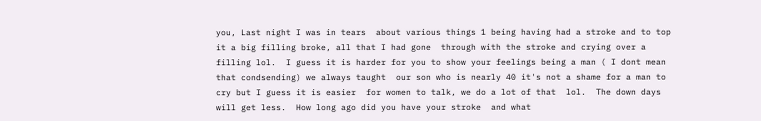you, Last night I was in tears  about various things 1 being having had a stroke and to top it a big filling broke, all that I had gone  through with the stroke and crying over a filling lol.  I guess it is harder for you to show your feelings being a man ( I dont mean that condsending) we always taught  our son who is nearly 40 it's not a shame for a man to cry but I guess it is easier  for women to talk, we do a lot of that  lol.  The down days will get less.  How long ago did you have your stroke  and what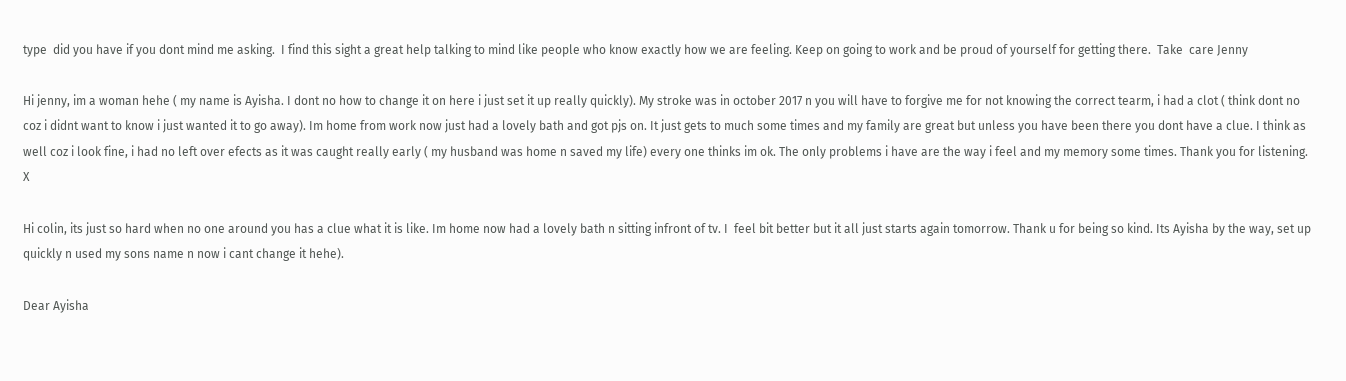type  did you have if you dont mind me asking.  I find this sight a great help talking to mind like people who know exactly how we are feeling. Keep on going to work and be proud of yourself for getting there.  Take  care Jenny

Hi jenny, im a woman hehe ( my name is Ayisha. I dont no how to change it on here i just set it up really quickly). My stroke was in october 2017 n you will have to forgive me for not knowing the correct tearm, i had a clot ( think dont no coz i didnt want to know i just wanted it to go away). Im home from work now just had a lovely bath and got pjs on. It just gets to much some times and my family are great but unless you have been there you dont have a clue. I think as well coz i look fine, i had no left over efects as it was caught really early ( my husband was home n saved my life) every one thinks im ok. The only problems i have are the way i feel and my memory some times. Thank you for listening. X

Hi colin, its just so hard when no one around you has a clue what it is like. Im home now had a lovely bath n sitting infront of tv. I  feel bit better but it all just starts again tomorrow. Thank u for being so kind. Its Ayisha by the way, set up quickly n used my sons name n now i cant change it hehe).

Dear Ayisha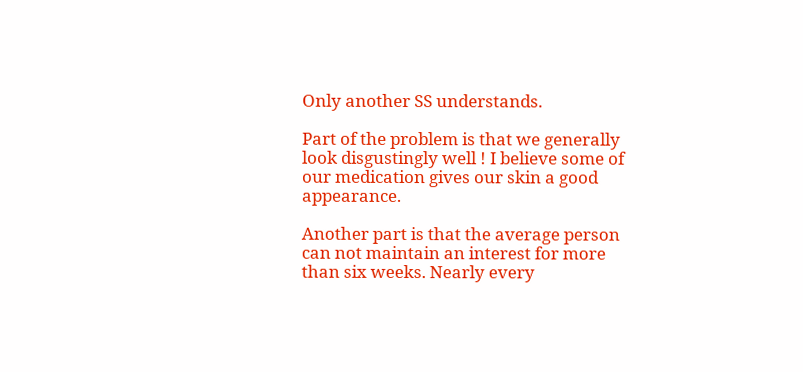Only another SS understands.

Part of the problem is that we generally look disgustingly well ! I believe some of our medication gives our skin a good appearance.

Another part is that the average person can not maintain an interest for more than six weeks. Nearly every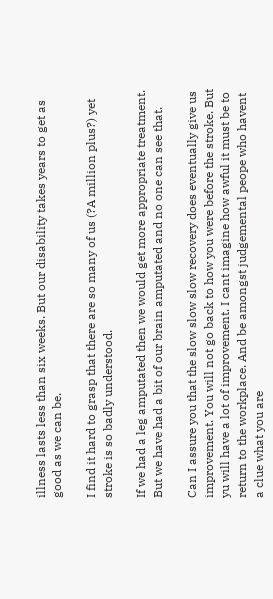illness lasts less than six weeks. But our disability takes years to get as good as we can be.

I find it hard to grasp that there are so many of us (?A million plus?) yet stroke is so badly understood.

If we had a leg amputated then we would get more appropriate treatment. But we have had a bit of our brain amputated and no one can see that.

Can I assure you that the slow slow slow recovery does eventually give us improvement. You will not go back to how you were before the stroke. But yu will have a lot of improvement. I cant imagine how awful it must be to return to the workplace. And be amongst judgemental peope who havent a clue what you are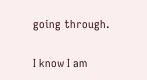going through.

I know I am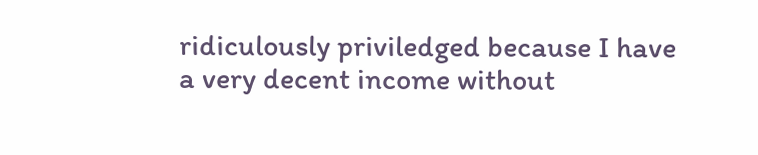ridiculously priviledged because I have a very decent income without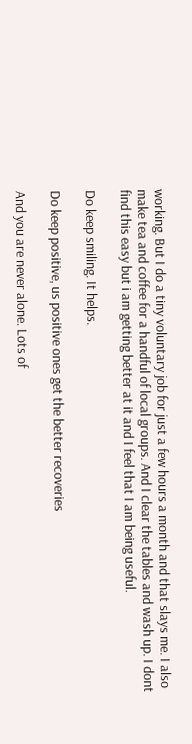working. But I do a tiny voluntary job for just a few hours a month and that slays me. I also make tea and coffee for a handful of local groups. And I clear the tables and wash up. I dont find this easy but i am getting better at it and I feel that I am being useful.

Do keep smiling. It helps.

Do keep positive, us positive ones get the better recoveries

And you are never alone. Lots of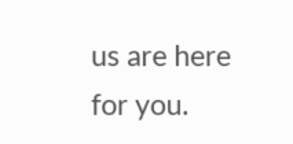us are here for you.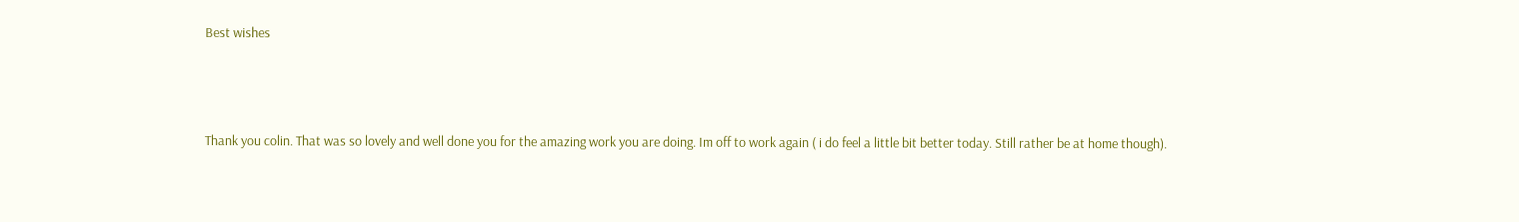Best wishes



Thank you colin. That was so lovely and well done you for the amazing work you are doing. Im off to work again ( i do feel a little bit better today. Still rather be at home though).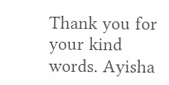Thank you for your kind words. Ayisha